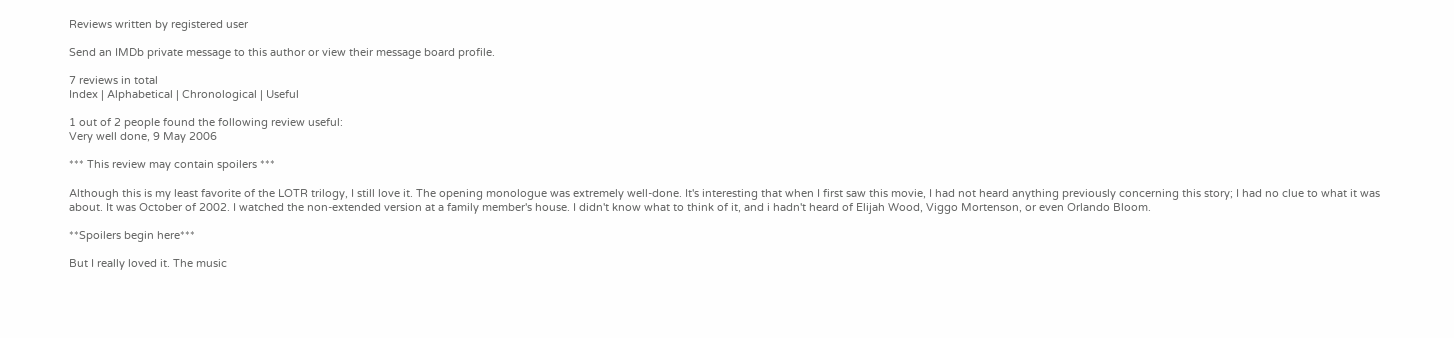Reviews written by registered user

Send an IMDb private message to this author or view their message board profile.

7 reviews in total
Index | Alphabetical | Chronological | Useful

1 out of 2 people found the following review useful:
Very well done, 9 May 2006

*** This review may contain spoilers ***

Although this is my least favorite of the LOTR trilogy, I still love it. The opening monologue was extremely well-done. It's interesting that when I first saw this movie, I had not heard anything previously concerning this story; I had no clue to what it was about. It was October of 2002. I watched the non-extended version at a family member's house. I didn't know what to think of it, and i hadn't heard of Elijah Wood, Viggo Mortenson, or even Orlando Bloom.

**Spoilers begin here***

But I really loved it. The music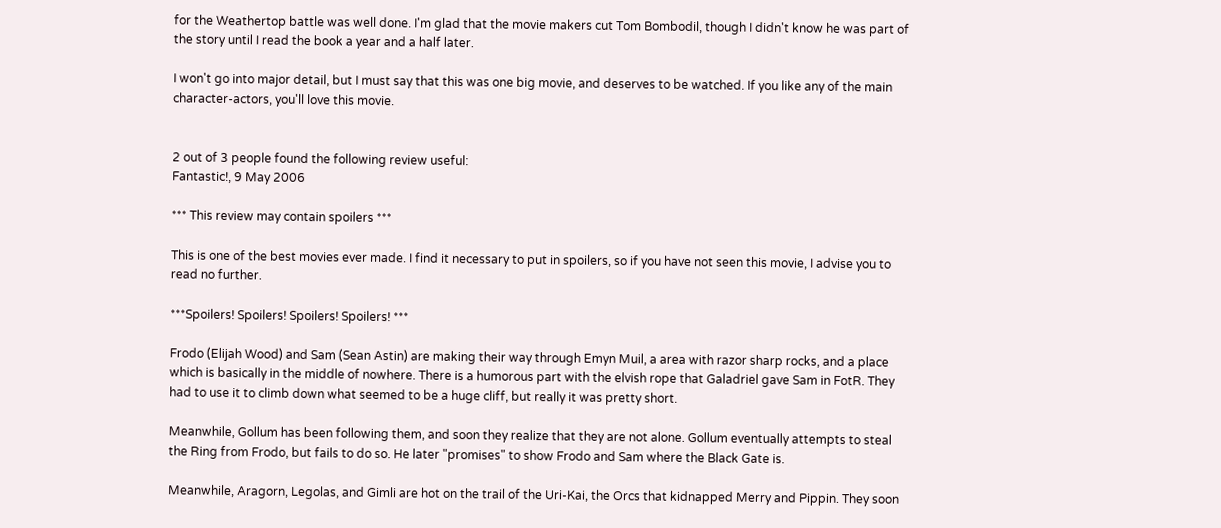for the Weathertop battle was well done. I'm glad that the movie makers cut Tom Bombodil, though I didn't know he was part of the story until I read the book a year and a half later.

I won't go into major detail, but I must say that this was one big movie, and deserves to be watched. If you like any of the main character-actors, you'll love this movie.


2 out of 3 people found the following review useful:
Fantastic!, 9 May 2006

*** This review may contain spoilers ***

This is one of the best movies ever made. I find it necessary to put in spoilers, so if you have not seen this movie, I advise you to read no further.

***Spoilers! Spoilers! Spoilers! Spoilers! ***

Frodo (Elijah Wood) and Sam (Sean Astin) are making their way through Emyn Muil, a area with razor sharp rocks, and a place which is basically in the middle of nowhere. There is a humorous part with the elvish rope that Galadriel gave Sam in FotR. They had to use it to climb down what seemed to be a huge cliff, but really it was pretty short.

Meanwhile, Gollum has been following them, and soon they realize that they are not alone. Gollum eventually attempts to steal the Ring from Frodo, but fails to do so. He later "promises" to show Frodo and Sam where the Black Gate is.

Meanwhile, Aragorn, Legolas, and Gimli are hot on the trail of the Uri-Kai, the Orcs that kidnapped Merry and Pippin. They soon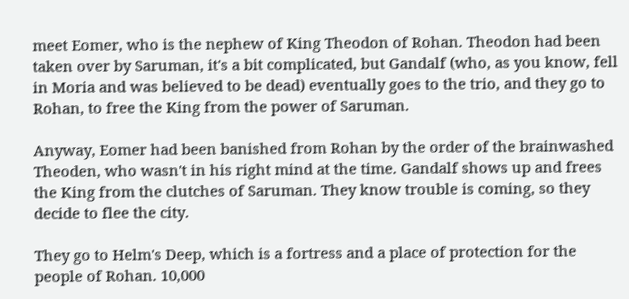meet Eomer, who is the nephew of King Theodon of Rohan. Theodon had been taken over by Saruman, it's a bit complicated, but Gandalf (who, as you know, fell in Moria and was believed to be dead) eventually goes to the trio, and they go to Rohan, to free the King from the power of Saruman.

Anyway, Eomer had been banished from Rohan by the order of the brainwashed Theoden, who wasn't in his right mind at the time. Gandalf shows up and frees the King from the clutches of Saruman. They know trouble is coming, so they decide to flee the city.

They go to Helm's Deep, which is a fortress and a place of protection for the people of Rohan. 10,000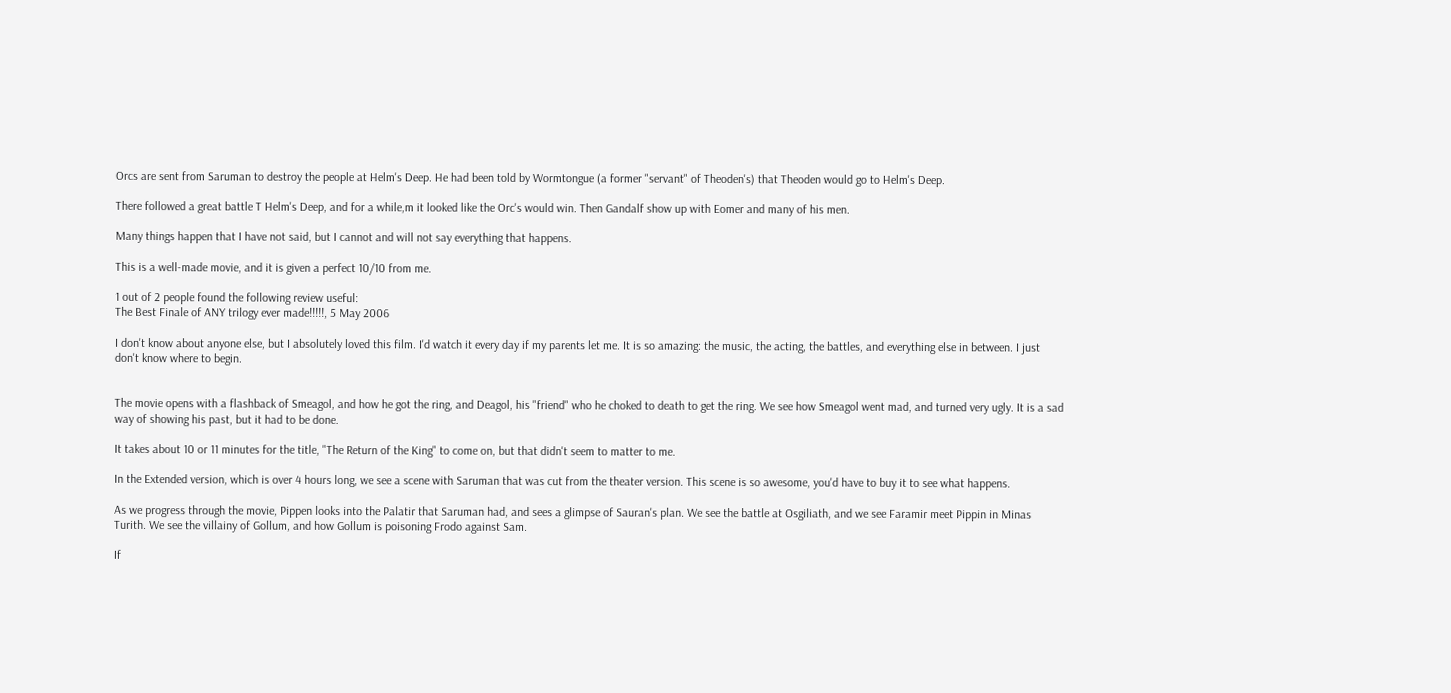Orcs are sent from Saruman to destroy the people at Helm's Deep. He had been told by Wormtongue (a former "servant" of Theoden's) that Theoden would go to Helm's Deep.

There followed a great battle T Helm's Deep, and for a while,m it looked like the Orc's would win. Then Gandalf show up with Eomer and many of his men.

Many things happen that I have not said, but I cannot and will not say everything that happens.

This is a well-made movie, and it is given a perfect 10/10 from me.

1 out of 2 people found the following review useful:
The Best Finale of ANY trilogy ever made!!!!!, 5 May 2006

I don't know about anyone else, but I absolutely loved this film. I'd watch it every day if my parents let me. It is so amazing: the music, the acting, the battles, and everything else in between. I just don't know where to begin.


The movie opens with a flashback of Smeagol, and how he got the ring, and Deagol, his "friend" who he choked to death to get the ring. We see how Smeagol went mad, and turned very ugly. It is a sad way of showing his past, but it had to be done.

It takes about 10 or 11 minutes for the title, "The Return of the King" to come on, but that didn't seem to matter to me.

In the Extended version, which is over 4 hours long, we see a scene with Saruman that was cut from the theater version. This scene is so awesome, you'd have to buy it to see what happens.

As we progress through the movie, Pippen looks into the Palatir that Saruman had, and sees a glimpse of Sauran's plan. We see the battle at Osgiliath, and we see Faramir meet Pippin in Minas Turith. We see the villainy of Gollum, and how Gollum is poisoning Frodo against Sam.

If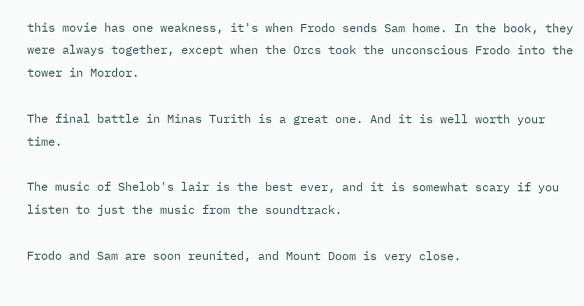this movie has one weakness, it's when Frodo sends Sam home. In the book, they were always together, except when the Orcs took the unconscious Frodo into the tower in Mordor.

The final battle in Minas Turith is a great one. And it is well worth your time.

The music of Shelob's lair is the best ever, and it is somewhat scary if you listen to just the music from the soundtrack.

Frodo and Sam are soon reunited, and Mount Doom is very close.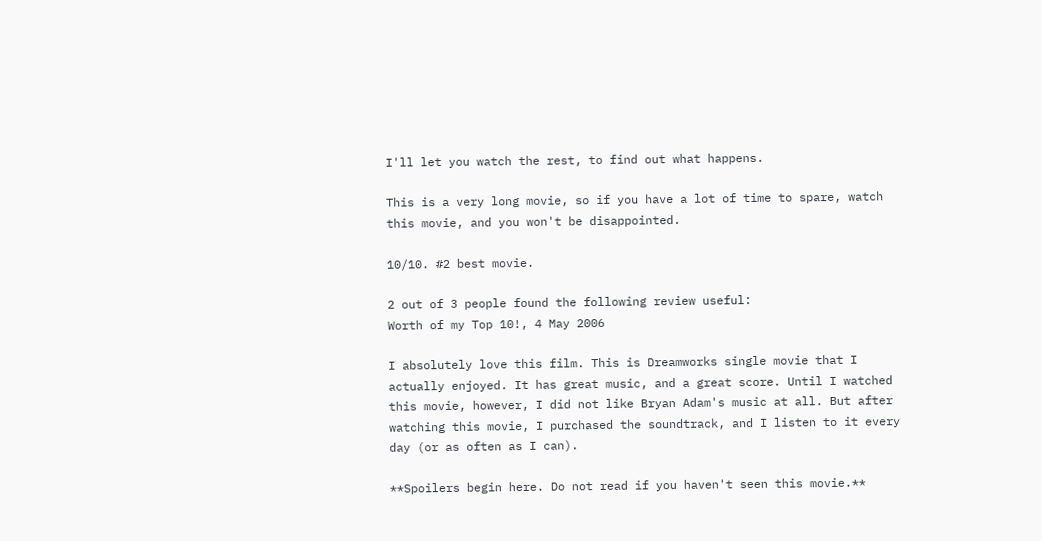I'll let you watch the rest, to find out what happens.

This is a very long movie, so if you have a lot of time to spare, watch this movie, and you won't be disappointed.

10/10. #2 best movie.

2 out of 3 people found the following review useful:
Worth of my Top 10!, 4 May 2006

I absolutely love this film. This is Dreamworks single movie that I actually enjoyed. It has great music, and a great score. Until I watched this movie, however, I did not like Bryan Adam's music at all. But after watching this movie, I purchased the soundtrack, and I listen to it every day (or as often as I can).

**Spoilers begin here. Do not read if you haven't seen this movie.**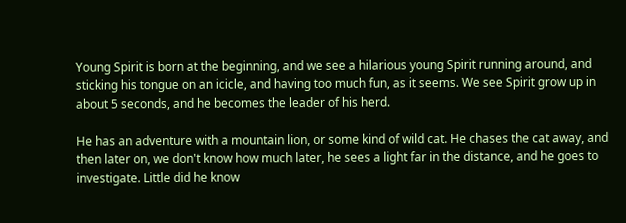Young Spirit is born at the beginning, and we see a hilarious young Spirit running around, and sticking his tongue on an icicle, and having too much fun, as it seems. We see Spirit grow up in about 5 seconds, and he becomes the leader of his herd.

He has an adventure with a mountain lion, or some kind of wild cat. He chases the cat away, and then later on, we don't know how much later, he sees a light far in the distance, and he goes to investigate. Little did he know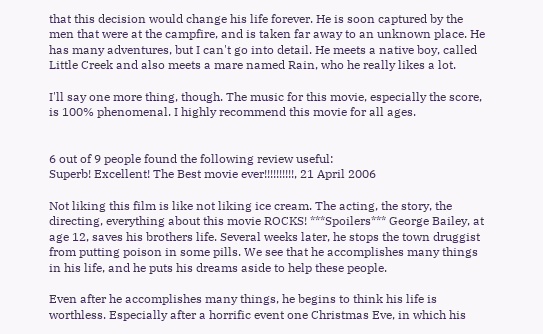that this decision would change his life forever. He is soon captured by the men that were at the campfire, and is taken far away to an unknown place. He has many adventures, but I can't go into detail. He meets a native boy, called Little Creek and also meets a mare named Rain, who he really likes a lot.

I'll say one more thing, though. The music for this movie, especially the score, is 100% phenomenal. I highly recommend this movie for all ages.


6 out of 9 people found the following review useful:
Superb! Excellent! The Best movie ever!!!!!!!!!!, 21 April 2006

Not liking this film is like not liking ice cream. The acting, the story, the directing, everything about this movie ROCKS! ***Spoilers*** George Bailey, at age 12, saves his brothers life. Several weeks later, he stops the town druggist from putting poison in some pills. We see that he accomplishes many things in his life, and he puts his dreams aside to help these people.

Even after he accomplishes many things, he begins to think his life is worthless. Especially after a horrific event one Christmas Eve, in which his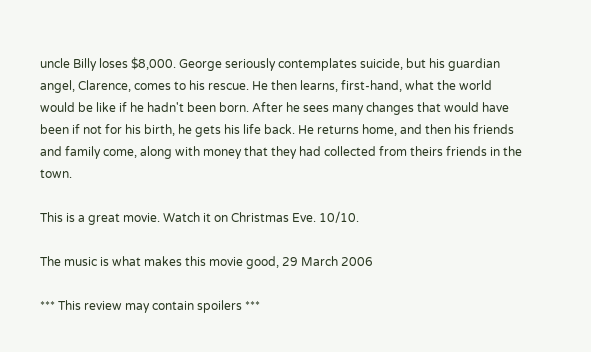uncle Billy loses $8,000. George seriously contemplates suicide, but his guardian angel, Clarence, comes to his rescue. He then learns, first-hand, what the world would be like if he hadn't been born. After he sees many changes that would have been if not for his birth, he gets his life back. He returns home, and then his friends and family come, along with money that they had collected from theirs friends in the town.

This is a great movie. Watch it on Christmas Eve. 10/10.

The music is what makes this movie good, 29 March 2006

*** This review may contain spoilers ***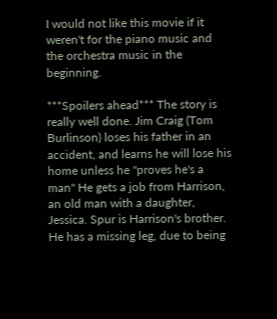I would not like this movie if it weren't for the piano music and the orchestra music in the beginning.

***Spoilers ahead*** The story is really well done. Jim Craig (Tom Burlinson) loses his father in an accident, and learns he will lose his home unless he "proves he's a man" He gets a job from Harrison, an old man with a daughter, Jessica. Spur is Harrison's brother. He has a missing leg, due to being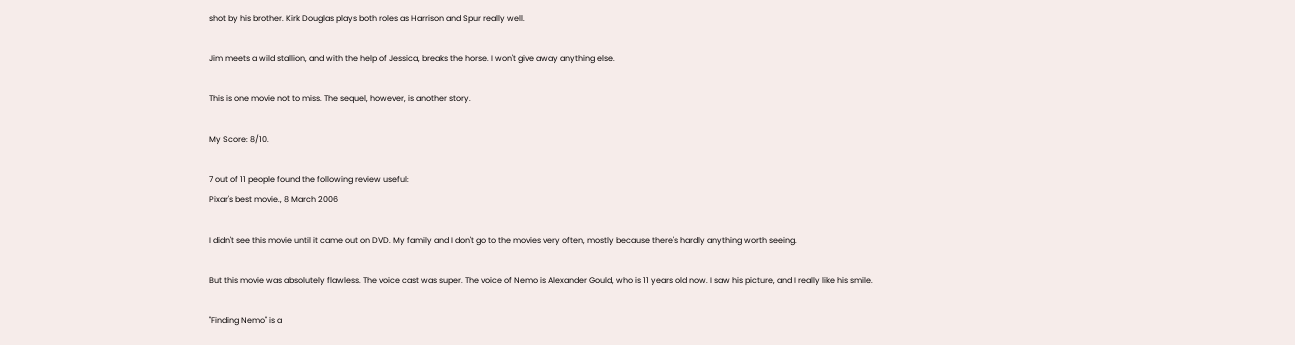shot by his brother. Kirk Douglas plays both roles as Harrison and Spur really well.

Jim meets a wild stallion, and with the help of Jessica, breaks the horse. I won't give away anything else.

This is one movie not to miss. The sequel, however, is another story.

My Score: 8/10.

7 out of 11 people found the following review useful:
Pixar's best movie., 8 March 2006

I didn't see this movie until it came out on DVD. My family and I don't go to the movies very often, mostly because there's hardly anything worth seeing.

But this movie was absolutely flawless. The voice cast was super. The voice of Nemo is Alexander Gould, who is 11 years old now. I saw his picture, and I really like his smile.

"Finding Nemo" is a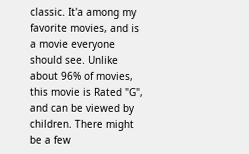classic. It'a among my favorite movies, and is a movie everyone should see. Unlike about 96% of movies, this movie is Rated "G", and can be viewed by children. There might be a few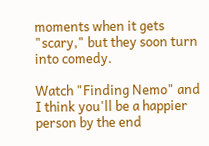moments when it gets "scary," but they soon turn into comedy.

Watch "Finding Nemo" and I think you'll be a happier person by the end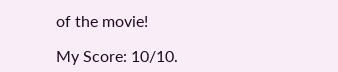of the movie!

My Score: 10/10.